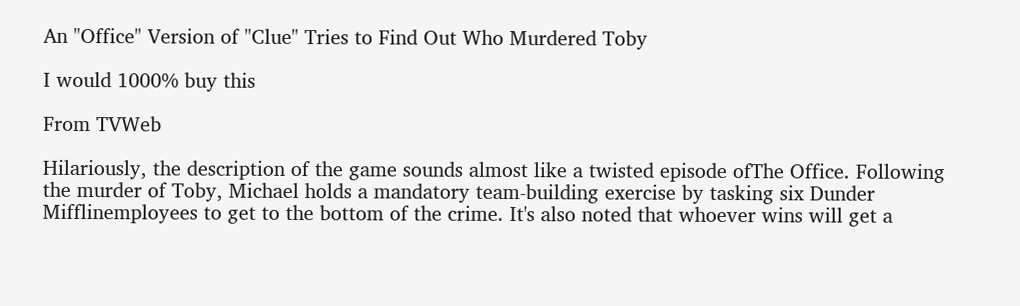An "Office" Version of "Clue" Tries to Find Out Who Murdered Toby

I would 1000% buy this

From TVWeb

Hilariously, the description of the game sounds almost like a twisted episode ofThe Office. Following the murder of Toby, Michael holds a mandatory team-building exercise by tasking six Dunder Mifflinemployees to get to the bottom of the crime. It's also noted that whoever wins will get a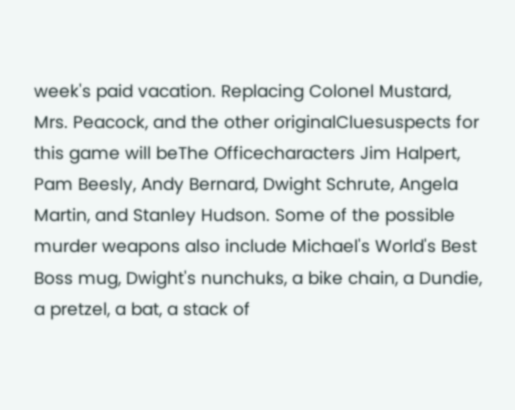week's paid vacation. Replacing Colonel Mustard, Mrs. Peacock, and the other originalCluesuspects for this game will beThe Officecharacters Jim Halpert, Pam Beesly, Andy Bernard, Dwight Schrute, Angela Martin, and Stanley Hudson. Some of the possible murder weapons also include Michael's World's Best Boss mug, Dwight's nunchuks, a bike chain, a Dundie, a pretzel, a bat, a stack of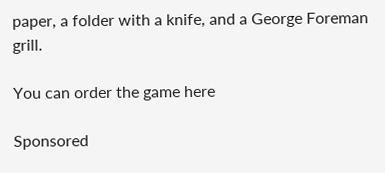paper, a folder with a knife, and a George Foreman grill.

You can order the game here

Sponsored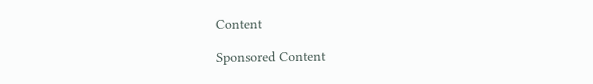Content

Sponsored Content